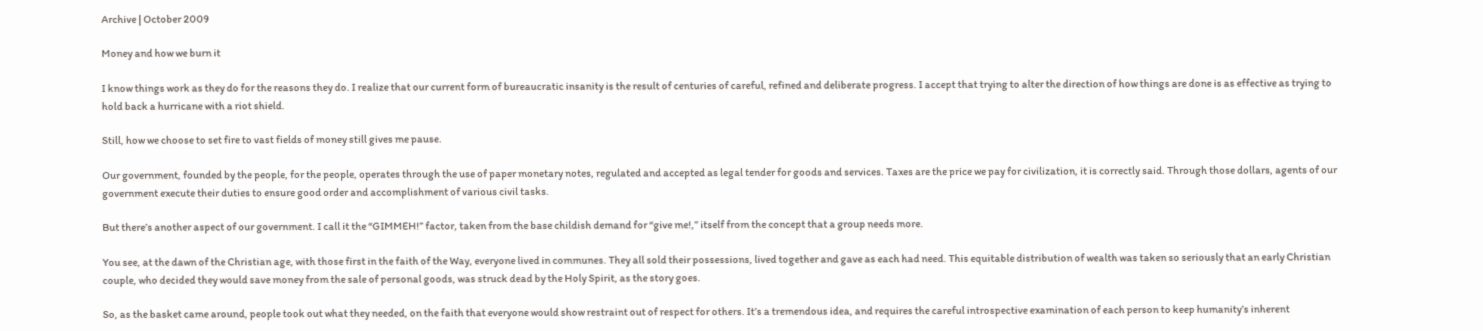Archive | October 2009

Money and how we burn it

I know things work as they do for the reasons they do. I realize that our current form of bureaucratic insanity is the result of centuries of careful, refined and deliberate progress. I accept that trying to alter the direction of how things are done is as effective as trying to hold back a hurricane with a riot shield.

Still, how we choose to set fire to vast fields of money still gives me pause.

Our government, founded by the people, for the people, operates through the use of paper monetary notes, regulated and accepted as legal tender for goods and services. Taxes are the price we pay for civilization, it is correctly said. Through those dollars, agents of our government execute their duties to ensure good order and accomplishment of various civil tasks.

But there’s another aspect of our government. I call it the “GIMMEH!” factor, taken from the base childish demand for “give me!,” itself from the concept that a group needs more.

You see, at the dawn of the Christian age, with those first in the faith of the Way, everyone lived in communes. They all sold their possessions, lived together and gave as each had need. This equitable distribution of wealth was taken so seriously that an early Christian couple, who decided they would save money from the sale of personal goods, was struck dead by the Holy Spirit, as the story goes.

So, as the basket came around, people took out what they needed, on the faith that everyone would show restraint out of respect for others. It’s a tremendous idea, and requires the careful introspective examination of each person to keep humanity’s inherent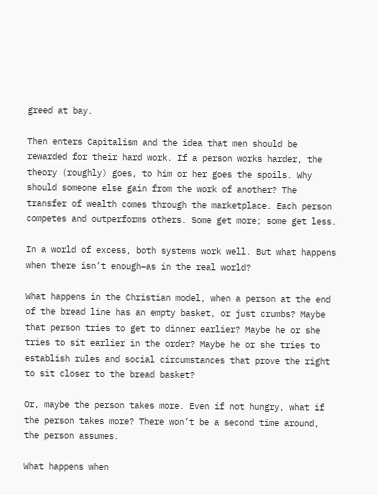greed at bay.

Then enters Capitalism and the idea that men should be rewarded for their hard work. If a person works harder, the theory (roughly) goes, to him or her goes the spoils. Why should someone else gain from the work of another? The transfer of wealth comes through the marketplace. Each person competes and outperforms others. Some get more; some get less.

In a world of excess, both systems work well. But what happens when there isn’t enough–as in the real world?

What happens in the Christian model, when a person at the end of the bread line has an empty basket, or just crumbs? Maybe that person tries to get to dinner earlier? Maybe he or she tries to sit earlier in the order? Maybe he or she tries to establish rules and social circumstances that prove the right to sit closer to the bread basket?

Or, maybe the person takes more. Even if not hungry, what if the person takes more? There won’t be a second time around, the person assumes.

What happens when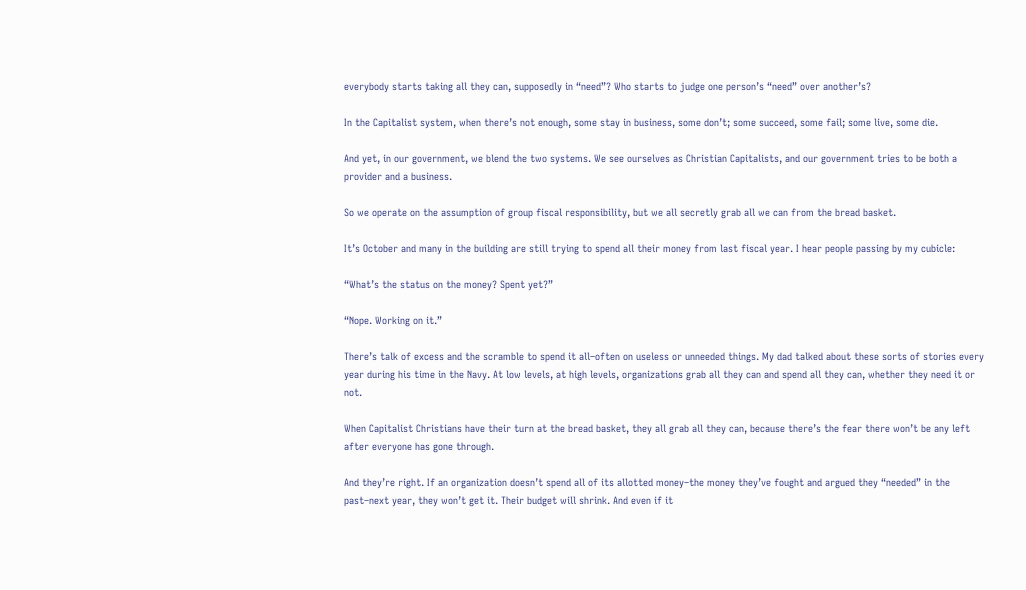everybody starts taking all they can, supposedly in “need”? Who starts to judge one person’s “need” over another’s?

In the Capitalist system, when there’s not enough, some stay in business, some don’t; some succeed, some fail; some live, some die.

And yet, in our government, we blend the two systems. We see ourselves as Christian Capitalists, and our government tries to be both a provider and a business.

So we operate on the assumption of group fiscal responsibility, but we all secretly grab all we can from the bread basket.

It’s October and many in the building are still trying to spend all their money from last fiscal year. I hear people passing by my cubicle:

“What’s the status on the money? Spent yet?”

“Nope. Working on it.”

There’s talk of excess and the scramble to spend it all–often on useless or unneeded things. My dad talked about these sorts of stories every year during his time in the Navy. At low levels, at high levels, organizations grab all they can and spend all they can, whether they need it or not.

When Capitalist Christians have their turn at the bread basket, they all grab all they can, because there’s the fear there won’t be any left after everyone has gone through.

And they’re right. If an organization doesn’t spend all of its allotted money–the money they’ve fought and argued they “needed” in the past–next year, they won’t get it. Their budget will shrink. And even if it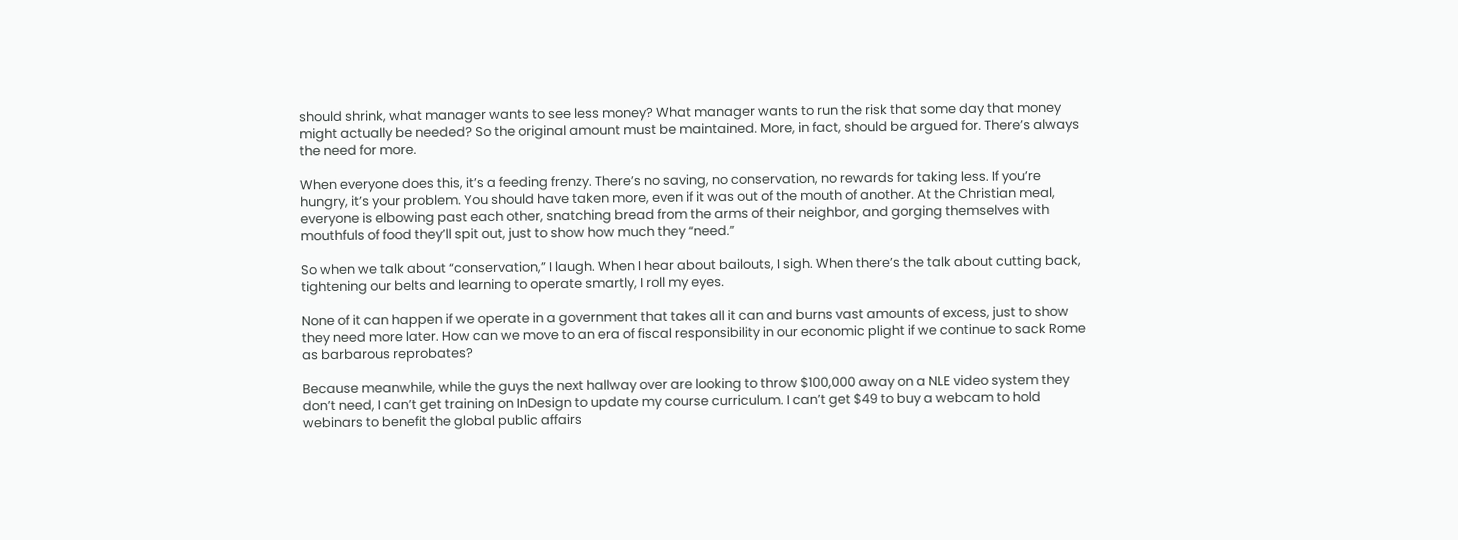should shrink, what manager wants to see less money? What manager wants to run the risk that some day that money might actually be needed? So the original amount must be maintained. More, in fact, should be argued for. There’s always the need for more.

When everyone does this, it’s a feeding frenzy. There’s no saving, no conservation, no rewards for taking less. If you’re hungry, it’s your problem. You should have taken more, even if it was out of the mouth of another. At the Christian meal, everyone is elbowing past each other, snatching bread from the arms of their neighbor, and gorging themselves with mouthfuls of food they’ll spit out, just to show how much they “need.”

So when we talk about “conservation,” I laugh. When I hear about bailouts, I sigh. When there’s the talk about cutting back, tightening our belts and learning to operate smartly, I roll my eyes.

None of it can happen if we operate in a government that takes all it can and burns vast amounts of excess, just to show they need more later. How can we move to an era of fiscal responsibility in our economic plight if we continue to sack Rome as barbarous reprobates?

Because meanwhile, while the guys the next hallway over are looking to throw $100,000 away on a NLE video system they don’t need, I can’t get training on InDesign to update my course curriculum. I can’t get $49 to buy a webcam to hold webinars to benefit the global public affairs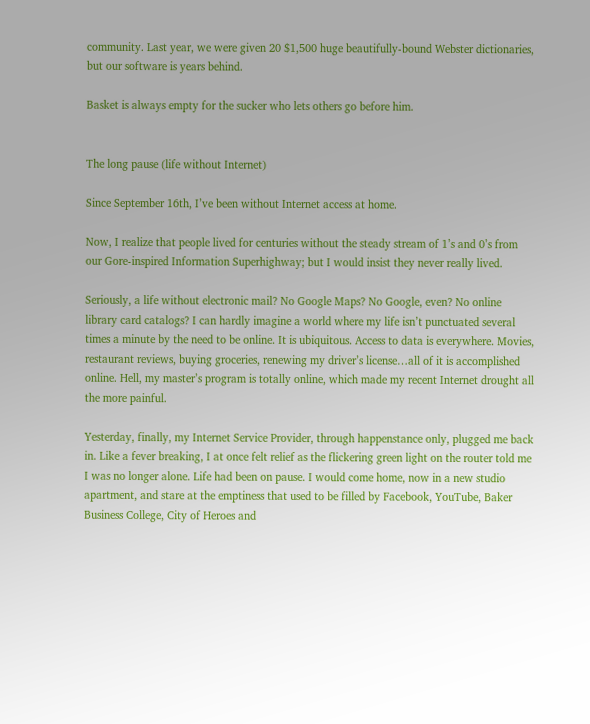community. Last year, we were given 20 $1,500 huge beautifully-bound Webster dictionaries, but our software is years behind.

Basket is always empty for the sucker who lets others go before him.


The long pause (life without Internet)

Since September 16th, I’ve been without Internet access at home.

Now, I realize that people lived for centuries without the steady stream of 1’s and 0’s from our Gore-inspired Information Superhighway; but I would insist they never really lived.

Seriously, a life without electronic mail? No Google Maps? No Google, even? No online library card catalogs? I can hardly imagine a world where my life isn’t punctuated several times a minute by the need to be online. It is ubiquitous. Access to data is everywhere. Movies, restaurant reviews, buying groceries, renewing my driver’s license…all of it is accomplished online. Hell, my master’s program is totally online, which made my recent Internet drought all the more painful.

Yesterday, finally, my Internet Service Provider, through happenstance only, plugged me back in. Like a fever breaking, I at once felt relief as the flickering green light on the router told me I was no longer alone. Life had been on pause. I would come home, now in a new studio apartment, and stare at the emptiness that used to be filled by Facebook, YouTube, Baker Business College, City of Heroes and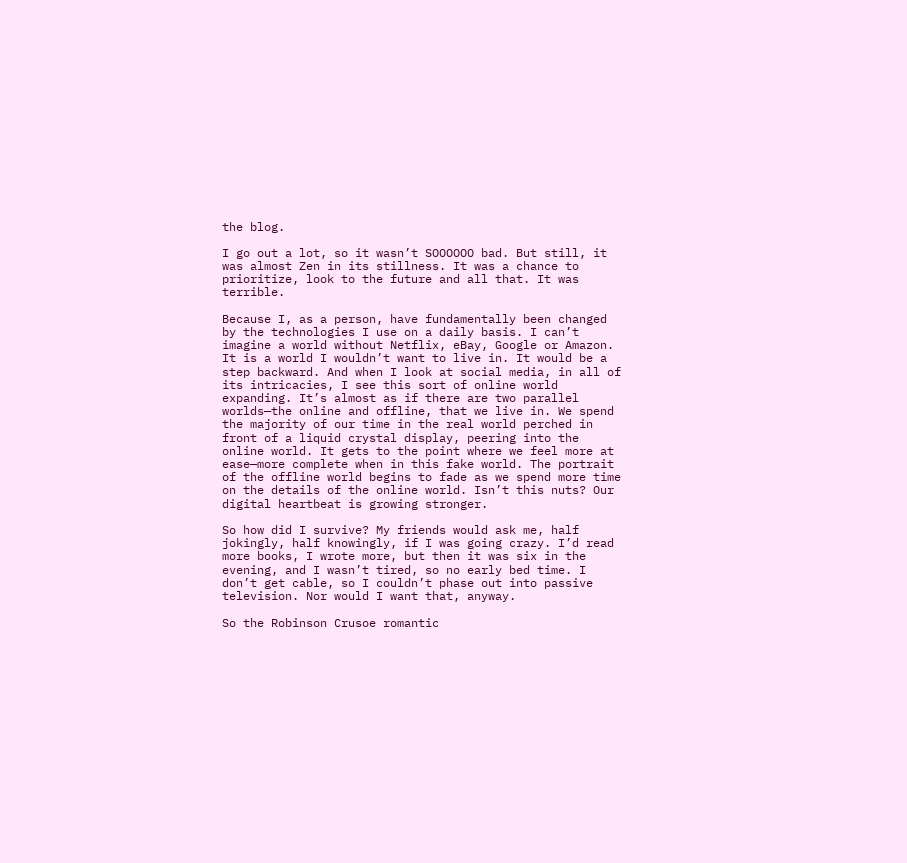the blog.

I go out a lot, so it wasn’t SOOOOOO bad. But still, it was almost Zen in its stillness. It was a chance to prioritize, look to the future and all that. It was terrible.

Because I, as a person, have fundamentally been changed by the technologies I use on a daily basis. I can’t imagine a world without Netflix, eBay, Google or Amazon. It is a world I wouldn’t want to live in. It would be a step backward. And when I look at social media, in all of its intricacies, I see this sort of online world expanding. It’s almost as if there are two parallel worlds—the online and offline, that we live in. We spend the majority of our time in the real world perched in front of a liquid crystal display, peering into the online world. It gets to the point where we feel more at ease—more complete when in this fake world. The portrait of the offline world begins to fade as we spend more time on the details of the online world. Isn’t this nuts? Our digital heartbeat is growing stronger.

So how did I survive? My friends would ask me, half jokingly, half knowingly, if I was going crazy. I’d read more books, I wrote more, but then it was six in the evening, and I wasn’t tired, so no early bed time. I don’t get cable, so I couldn’t phase out into passive television. Nor would I want that, anyway.

So the Robinson Crusoe romantic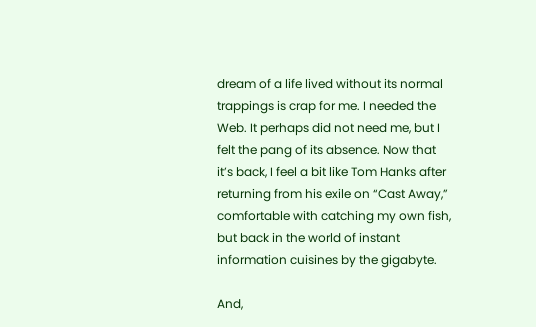dream of a life lived without its normal trappings is crap for me. I needed the Web. It perhaps did not need me, but I felt the pang of its absence. Now that it’s back, I feel a bit like Tom Hanks after returning from his exile on “Cast Away,” comfortable with catching my own fish, but back in the world of instant information cuisines by the gigabyte.

And,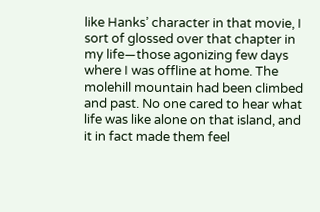like Hanks’ character in that movie, I sort of glossed over that chapter in my life—those agonizing few days where I was offline at home. The molehill mountain had been climbed and past. No one cared to hear what life was like alone on that island, and it in fact made them feel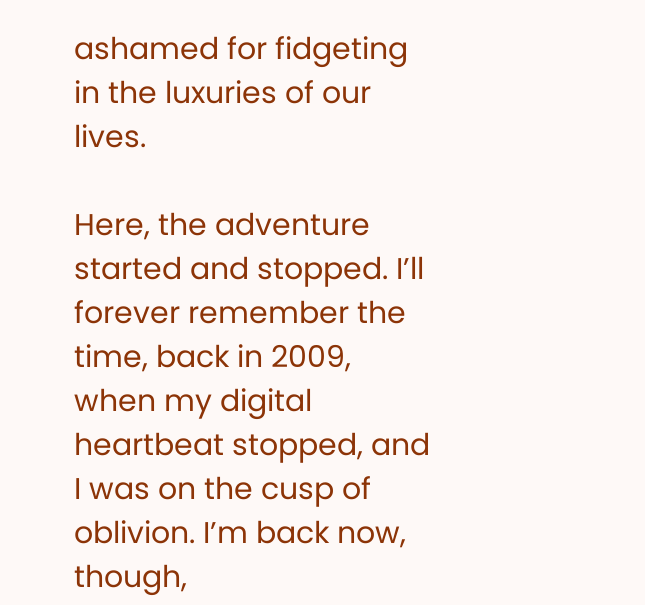ashamed for fidgeting in the luxuries of our lives.

Here, the adventure started and stopped. I’ll forever remember the time, back in 2009, when my digital heartbeat stopped, and I was on the cusp of oblivion. I’m back now, though,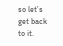so let’s get back to it.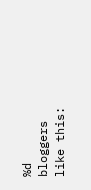%d bloggers like this: